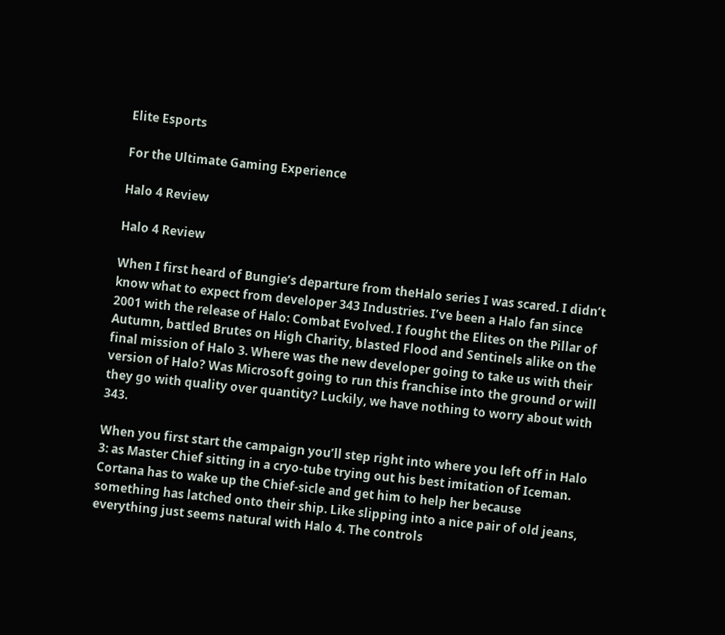Elite Esports

For the Ultimate Gaming Experience

Halo 4 Review

Halo 4 Review

When I first heard of Bungie’s departure from theHalo series I was scared. I didn’t know what to expect from developer 343 Industries. I’ve been a Halo fan since 2001 with the release of Halo: Combat Evolved. I fought the Elites on the Pillar of Autumn, battled Brutes on High Charity, blasted Flood and Sentinels alike on the final mission of Halo 3. Where was the new developer going to take us with their version of Halo? Was Microsoft going to run this franchise into the ground or will they go with quality over quantity? Luckily, we have nothing to worry about with 343.

When you first start the campaign you’ll step right into where you left off in Halo 3: as Master Chief sitting in a cryo-tube trying out his best imitation of Iceman. Cortana has to wake up the Chief-sicle and get him to help her because something has latched onto their ship. Like slipping into a nice pair of old jeans, everything just seems natural with Halo 4. The controls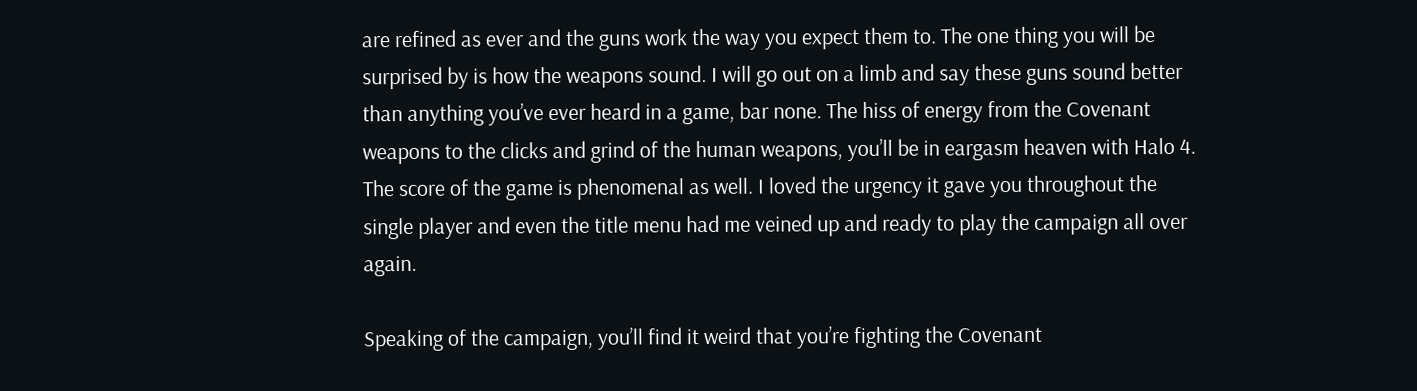are refined as ever and the guns work the way you expect them to. The one thing you will be surprised by is how the weapons sound. I will go out on a limb and say these guns sound better than anything you’ve ever heard in a game, bar none. The hiss of energy from the Covenant weapons to the clicks and grind of the human weapons, you’ll be in eargasm heaven with Halo 4. The score of the game is phenomenal as well. I loved the urgency it gave you throughout the single player and even the title menu had me veined up and ready to play the campaign all over again.

Speaking of the campaign, you’ll find it weird that you’re fighting the Covenant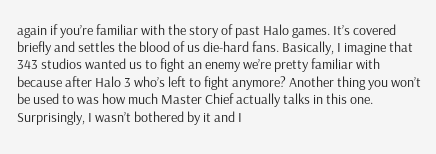again if you’re familiar with the story of past Halo games. It’s covered briefly and settles the blood of us die-hard fans. Basically, I imagine that 343 studios wanted us to fight an enemy we’re pretty familiar with because after Halo 3 who’s left to fight anymore? Another thing you won’t be used to was how much Master Chief actually talks in this one. Surprisingly, I wasn’t bothered by it and I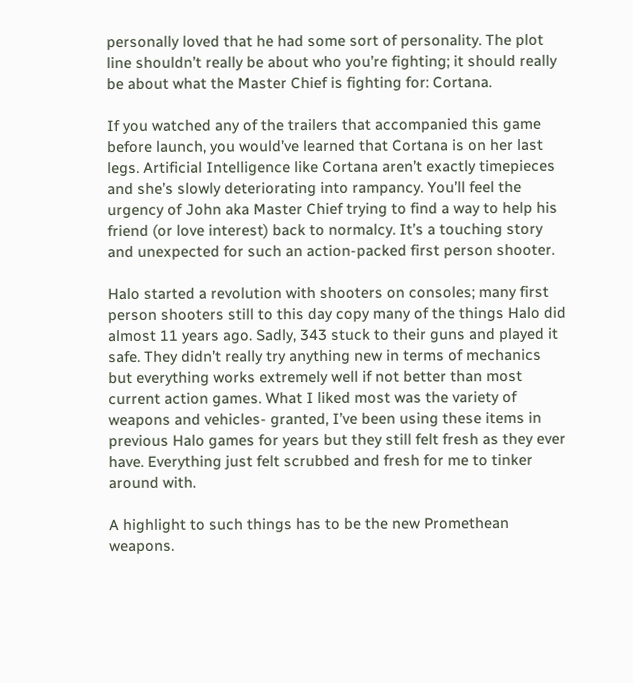personally loved that he had some sort of personality. The plot line shouldn’t really be about who you’re fighting; it should really be about what the Master Chief is fighting for: Cortana.

If you watched any of the trailers that accompanied this game before launch, you would’ve learned that Cortana is on her last legs. Artificial Intelligence like Cortana aren’t exactly timepieces and she’s slowly deteriorating into rampancy. You’ll feel the urgency of John aka Master Chief trying to find a way to help his friend (or love interest) back to normalcy. It’s a touching story and unexpected for such an action-packed first person shooter.

Halo started a revolution with shooters on consoles; many first person shooters still to this day copy many of the things Halo did almost 11 years ago. Sadly, 343 stuck to their guns and played it safe. They didn’t really try anything new in terms of mechanics but everything works extremely well if not better than most current action games. What I liked most was the variety of weapons and vehicles- granted, I’ve been using these items in previous Halo games for years but they still felt fresh as they ever have. Everything just felt scrubbed and fresh for me to tinker around with.

A highlight to such things has to be the new Promethean weapons.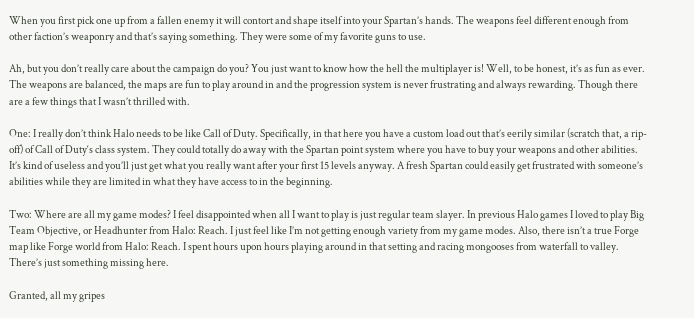When you first pick one up from a fallen enemy it will contort and shape itself into your Spartan’s hands. The weapons feel different enough from other faction’s weaponry and that’s saying something. They were some of my favorite guns to use.

Ah, but you don’t really care about the campaign do you? You just want to know how the hell the multiplayer is! Well, to be honest, it’s as fun as ever. The weapons are balanced, the maps are fun to play around in and the progression system is never frustrating and always rewarding. Though there are a few things that I wasn’t thrilled with.

One: I really don’t think Halo needs to be like Call of Duty. Specifically, in that here you have a custom load out that’s eerily similar (scratch that, a rip-off) of Call of Duty‘s class system. They could totally do away with the Spartan point system where you have to buy your weapons and other abilities. It’s kind of useless and you’ll just get what you really want after your first 15 levels anyway. A fresh Spartan could easily get frustrated with someone’s abilities while they are limited in what they have access to in the beginning.

Two: Where are all my game modes? I feel disappointed when all I want to play is just regular team slayer. In previous Halo games I loved to play Big Team Objective, or Headhunter from Halo: Reach. I just feel like I’m not getting enough variety from my game modes. Also, there isn’t a true Forge map like Forge world from Halo: Reach. I spent hours upon hours playing around in that setting and racing mongooses from waterfall to valley. There’s just something missing here.

Granted, all my gripes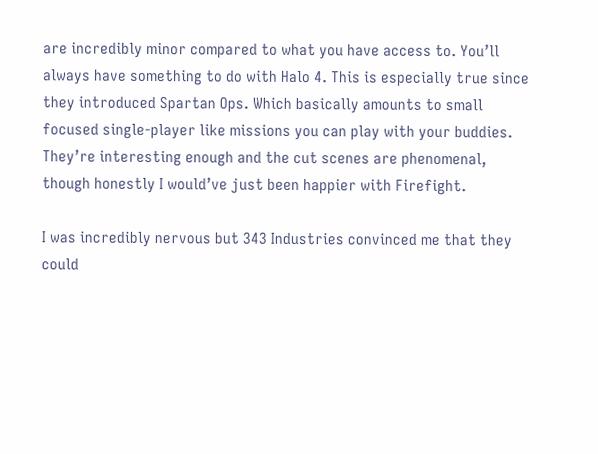are incredibly minor compared to what you have access to. You’ll always have something to do with Halo 4. This is especially true since they introduced Spartan Ops. Which basically amounts to small focused single-player like missions you can play with your buddies. They’re interesting enough and the cut scenes are phenomenal, though honestly I would’ve just been happier with Firefight.

I was incredibly nervous but 343 Industries convinced me that they could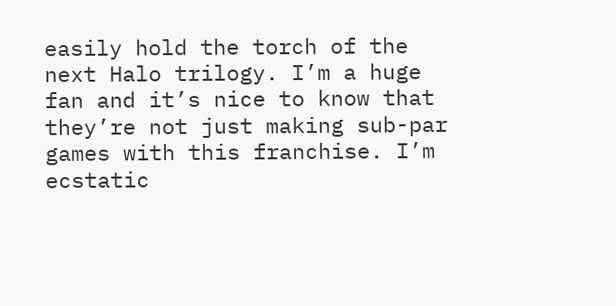easily hold the torch of the next Halo trilogy. I’m a huge fan and it’s nice to know that they’re not just making sub-par games with this franchise. I’m ecstatic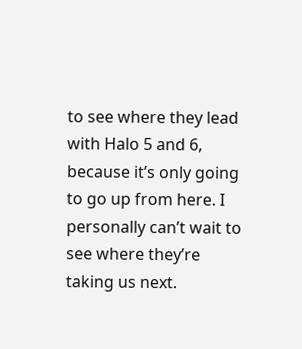to see where they lead with Halo 5 and 6, because it’s only going to go up from here. I personally can’t wait to see where they’re taking us next.